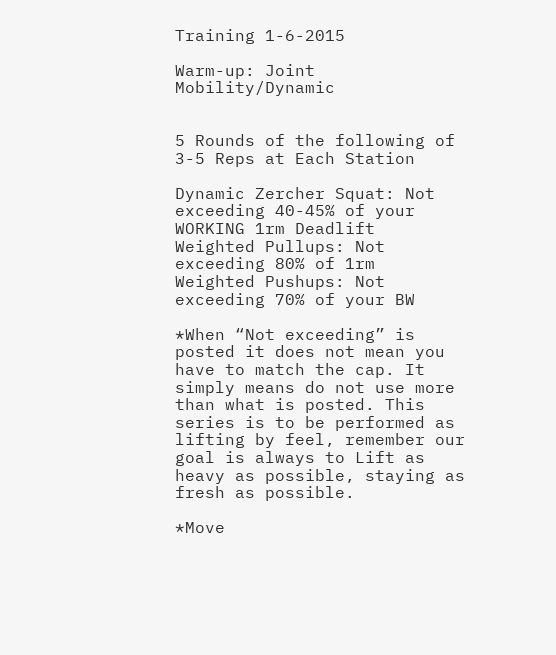Training 1-6-2015

Warm-up: Joint Mobility/Dynamic


5 Rounds of the following of 3-5 Reps at Each Station

Dynamic Zercher Squat: Not exceeding 40-45% of your WORKING 1rm Deadlift
Weighted Pullups: Not exceeding 80% of 1rm
Weighted Pushups: Not exceeding 70% of your BW

*When “Not exceeding” is posted it does not mean you have to match the cap. It simply means do not use more than what is posted. This series is to be performed as lifting by feel, remember our goal is always to Lift as heavy as possible, staying as fresh as possible.

*Move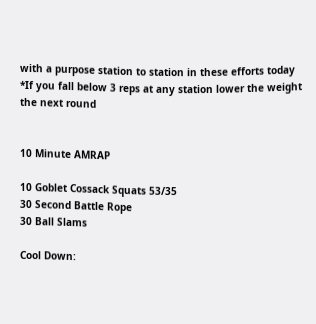with a purpose station to station in these efforts today
*If you fall below 3 reps at any station lower the weight the next round


10 Minute AMRAP

10 Goblet Cossack Squats 53/35
30 Second Battle Rope
30 Ball Slams

Cool Down: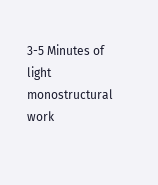3-5 Minutes of light monostructural work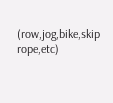(row,jog,bike,skip rope,etc)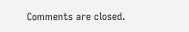Comments are closed.